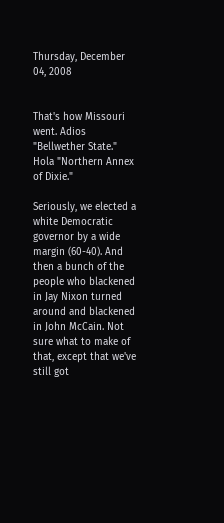Thursday, December 04, 2008


That's how Missouri went. Adios "Bellwether State." Hola "Northern Annex of Dixie."

Seriously, we elected a white Democratic governor by a wide margin (60-40). And then a bunch of the people who blackened in Jay Nixon turned around and blackened in John McCain. Not sure what to make of that, except that we've still got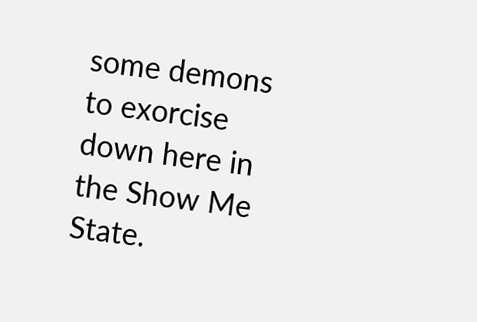some demons to exorcise down here in the Show Me State.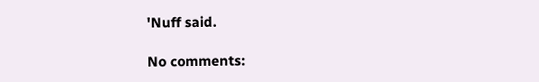'Nuff said.

No comments: